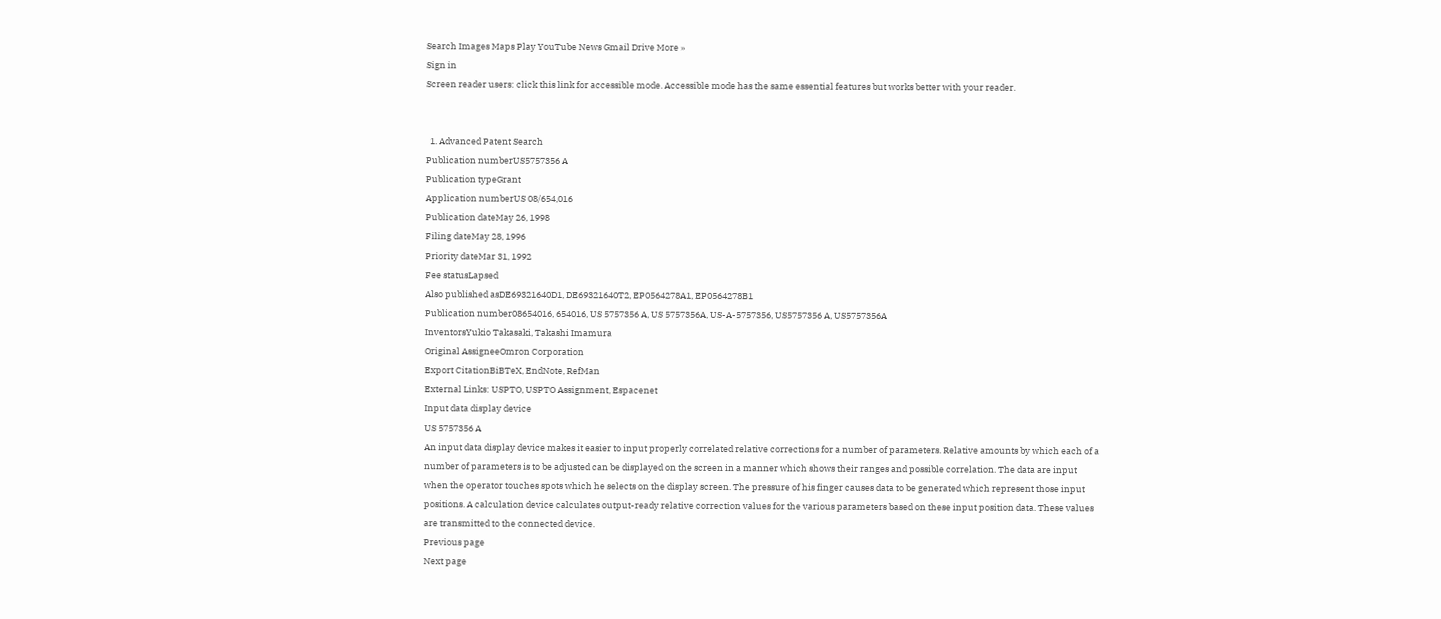Search Images Maps Play YouTube News Gmail Drive More »
Sign in
Screen reader users: click this link for accessible mode. Accessible mode has the same essential features but works better with your reader.


  1. Advanced Patent Search
Publication numberUS5757356 A
Publication typeGrant
Application numberUS 08/654,016
Publication dateMay 26, 1998
Filing dateMay 28, 1996
Priority dateMar 31, 1992
Fee statusLapsed
Also published asDE69321640D1, DE69321640T2, EP0564278A1, EP0564278B1
Publication number08654016, 654016, US 5757356 A, US 5757356A, US-A-5757356, US5757356 A, US5757356A
InventorsYukio Takasaki, Takashi Imamura
Original AssigneeOmron Corporation
Export CitationBiBTeX, EndNote, RefMan
External Links: USPTO, USPTO Assignment, Espacenet
Input data display device
US 5757356 A
An input data display device makes it easier to input properly correlated relative corrections for a number of parameters. Relative amounts by which each of a number of parameters is to be adjusted can be displayed on the screen in a manner which shows their ranges and possible correlation. The data are input when the operator touches spots which he selects on the display screen. The pressure of his finger causes data to be generated which represent those input positions. A calculation device calculates output-ready relative correction values for the various parameters based on these input position data. These values are transmitted to the connected device.
Previous page
Next page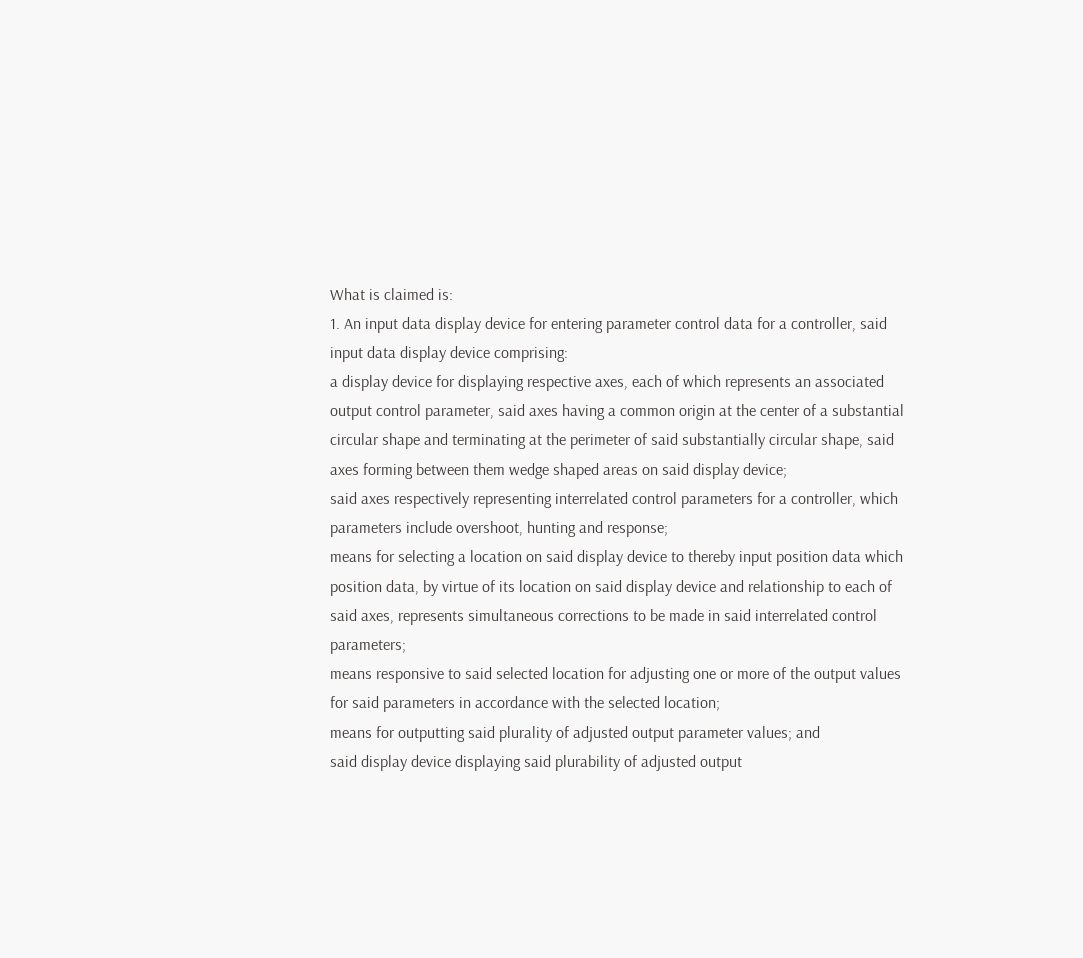What is claimed is:
1. An input data display device for entering parameter control data for a controller, said input data display device comprising:
a display device for displaying respective axes, each of which represents an associated output control parameter, said axes having a common origin at the center of a substantial circular shape and terminating at the perimeter of said substantially circular shape, said axes forming between them wedge shaped areas on said display device;
said axes respectively representing interrelated control parameters for a controller, which parameters include overshoot, hunting and response;
means for selecting a location on said display device to thereby input position data which position data, by virtue of its location on said display device and relationship to each of said axes, represents simultaneous corrections to be made in said interrelated control parameters;
means responsive to said selected location for adjusting one or more of the output values for said parameters in accordance with the selected location;
means for outputting said plurality of adjusted output parameter values; and
said display device displaying said plurability of adjusted output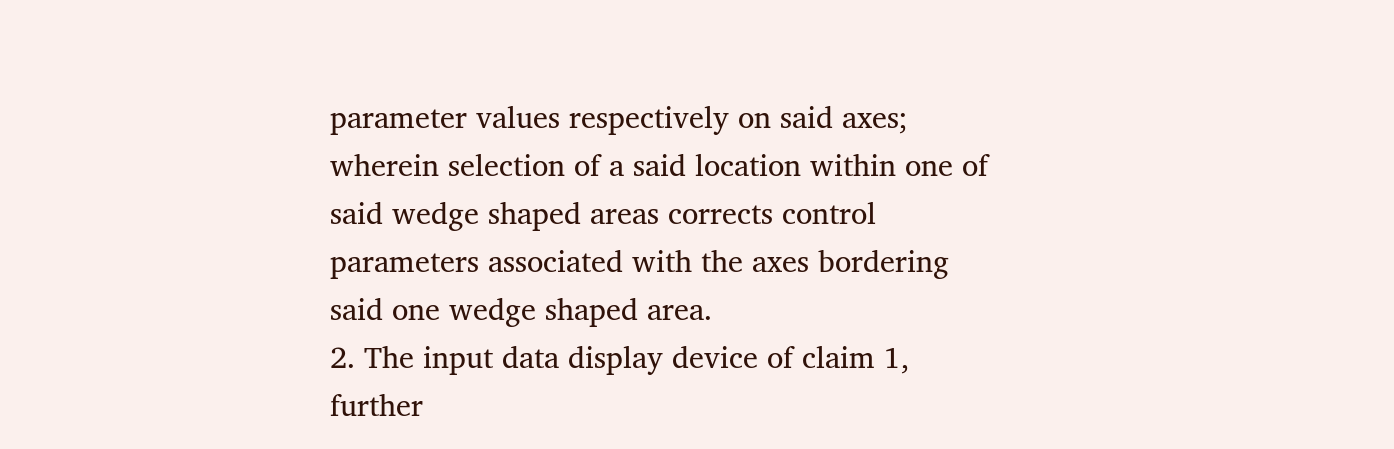parameter values respectively on said axes;
wherein selection of a said location within one of said wedge shaped areas corrects control parameters associated with the axes bordering said one wedge shaped area.
2. The input data display device of claim 1, further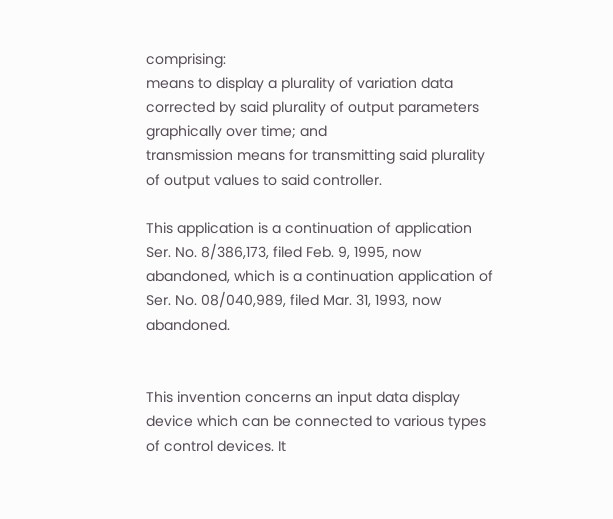comprising:
means to display a plurality of variation data corrected by said plurality of output parameters graphically over time; and
transmission means for transmitting said plurality of output values to said controller.

This application is a continuation of application Ser. No. 8/386,173, filed Feb. 9, 1995, now abandoned, which is a continuation application of Ser. No. 08/040,989, filed Mar. 31, 1993, now abandoned.


This invention concerns an input data display device which can be connected to various types of control devices. It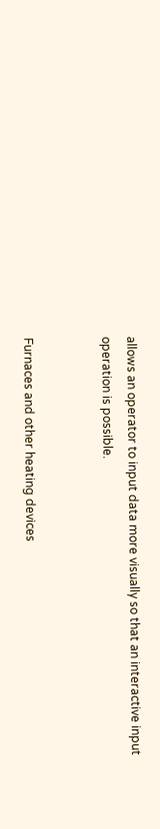allows an operator to input data more visually so that an interactive input operation is possible.


Furnaces and other heating devices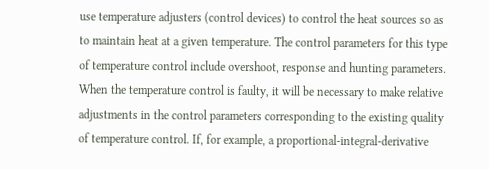use temperature adjusters (control devices) to control the heat sources so as to maintain heat at a given temperature. The control parameters for this type of temperature control include overshoot, response and hunting parameters. When the temperature control is faulty, it will be necessary to make relative adjustments in the control parameters corresponding to the existing quality of temperature control. If, for example, a proportional-integral-derivative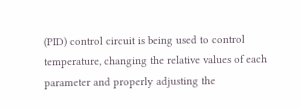(PID) control circuit is being used to control temperature, changing the relative values of each parameter and properly adjusting the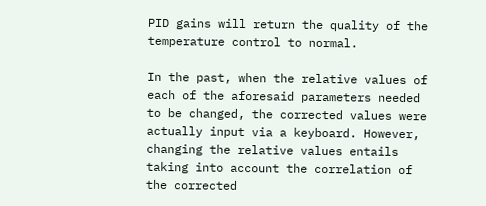PID gains will return the quality of the temperature control to normal.

In the past, when the relative values of each of the aforesaid parameters needed to be changed, the corrected values were actually input via a keyboard. However, changing the relative values entails taking into account the correlation of the corrected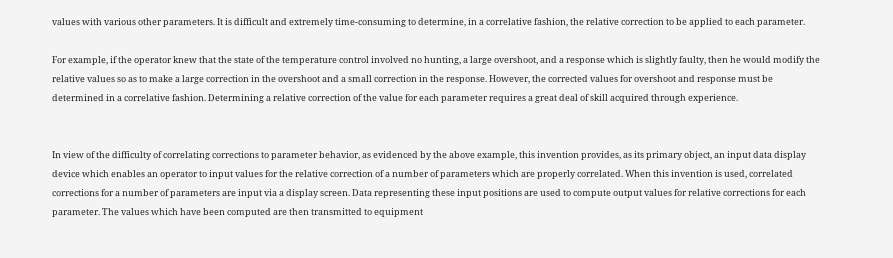values with various other parameters. It is difficult and extremely time-consuming to determine, in a correlative fashion, the relative correction to be applied to each parameter.

For example, if the operator knew that the state of the temperature control involved no hunting, a large overshoot, and a response which is slightly faulty, then he would modify the relative values so as to make a large correction in the overshoot and a small correction in the response. However, the corrected values for overshoot and response must be determined in a correlative fashion. Determining a relative correction of the value for each parameter requires a great deal of skill acquired through experience.


In view of the difficulty of correlating corrections to parameter behavior, as evidenced by the above example, this invention provides, as its primary object, an input data display device which enables an operator to input values for the relative correction of a number of parameters which are properly correlated. When this invention is used, correlated corrections for a number of parameters are input via a display screen. Data representing these input positions are used to compute output values for relative corrections for each parameter. The values which have been computed are then transmitted to equipment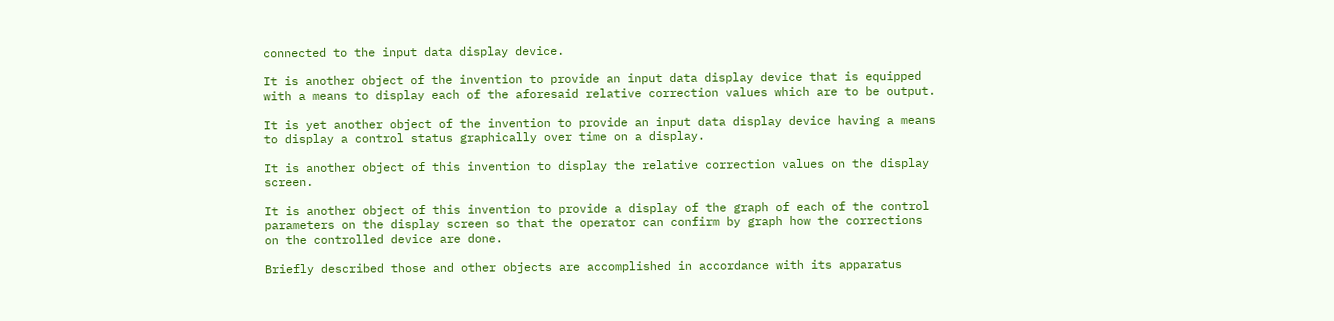connected to the input data display device.

It is another object of the invention to provide an input data display device that is equipped with a means to display each of the aforesaid relative correction values which are to be output.

It is yet another object of the invention to provide an input data display device having a means to display a control status graphically over time on a display.

It is another object of this invention to display the relative correction values on the display screen.

It is another object of this invention to provide a display of the graph of each of the control parameters on the display screen so that the operator can confirm by graph how the corrections on the controlled device are done.

Briefly described those and other objects are accomplished in accordance with its apparatus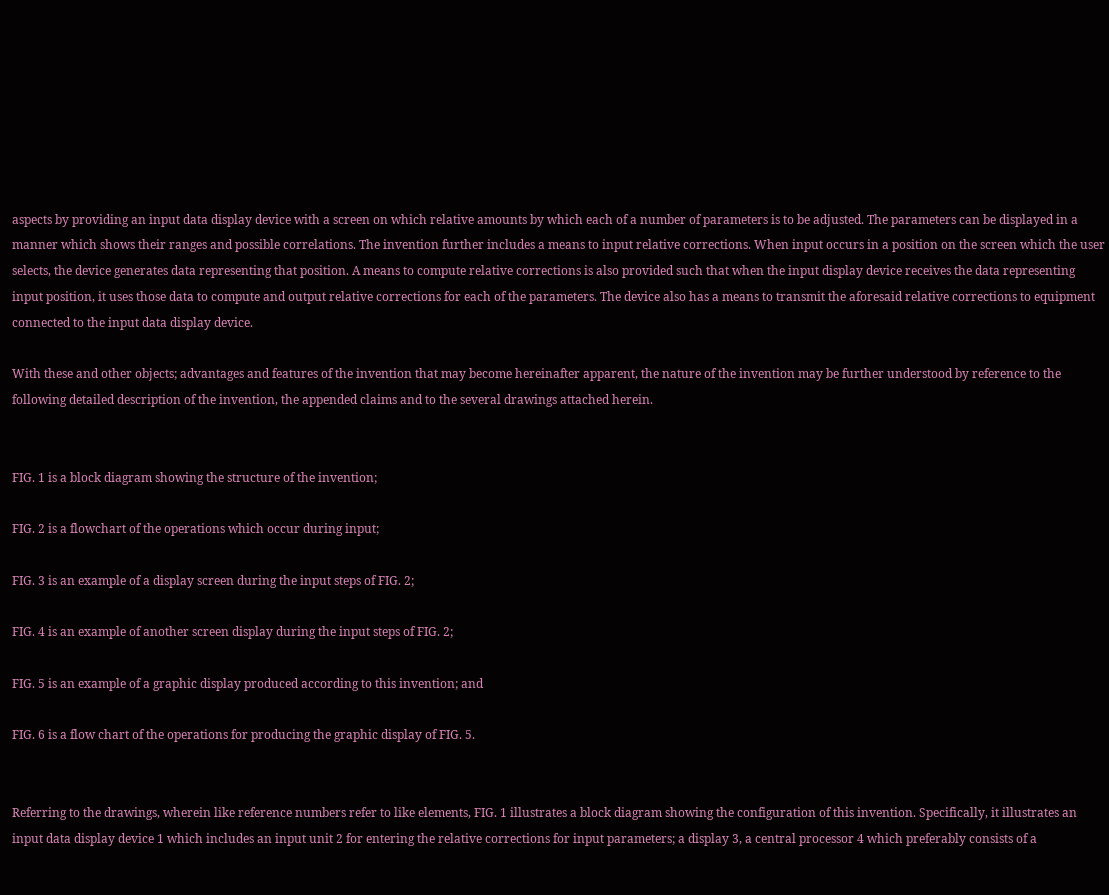aspects by providing an input data display device with a screen on which relative amounts by which each of a number of parameters is to be adjusted. The parameters can be displayed in a manner which shows their ranges and possible correlations. The invention further includes a means to input relative corrections. When input occurs in a position on the screen which the user selects, the device generates data representing that position. A means to compute relative corrections is also provided such that when the input display device receives the data representing input position, it uses those data to compute and output relative corrections for each of the parameters. The device also has a means to transmit the aforesaid relative corrections to equipment connected to the input data display device.

With these and other objects; advantages and features of the invention that may become hereinafter apparent, the nature of the invention may be further understood by reference to the following detailed description of the invention, the appended claims and to the several drawings attached herein.


FIG. 1 is a block diagram showing the structure of the invention;

FIG. 2 is a flowchart of the operations which occur during input;

FIG. 3 is an example of a display screen during the input steps of FIG. 2;

FIG. 4 is an example of another screen display during the input steps of FIG. 2;

FIG. 5 is an example of a graphic display produced according to this invention; and

FIG. 6 is a flow chart of the operations for producing the graphic display of FIG. 5.


Referring to the drawings, wherein like reference numbers refer to like elements, FIG. 1 illustrates a block diagram showing the configuration of this invention. Specifically, it illustrates an input data display device 1 which includes an input unit 2 for entering the relative corrections for input parameters; a display 3, a central processor 4 which preferably consists of a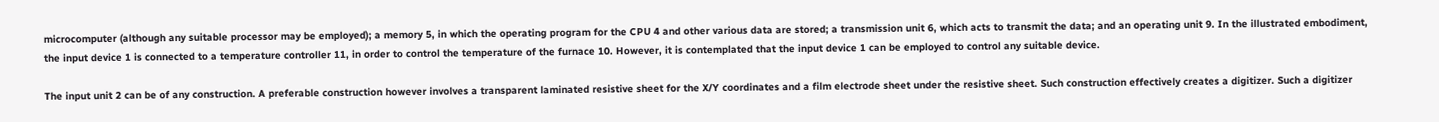microcomputer (although any suitable processor may be employed); a memory 5, in which the operating program for the CPU 4 and other various data are stored; a transmission unit 6, which acts to transmit the data; and an operating unit 9. In the illustrated embodiment, the input device 1 is connected to a temperature controller 11, in order to control the temperature of the furnace 10. However, it is contemplated that the input device 1 can be employed to control any suitable device.

The input unit 2 can be of any construction. A preferable construction however involves a transparent laminated resistive sheet for the X/Y coordinates and a film electrode sheet under the resistive sheet. Such construction effectively creates a digitizer. Such a digitizer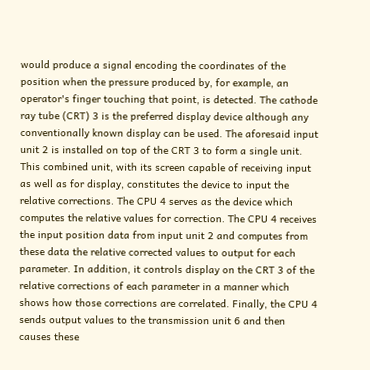would produce a signal encoding the coordinates of the position when the pressure produced by, for example, an operator's finger touching that point, is detected. The cathode ray tube (CRT) 3 is the preferred display device although any conventionally known display can be used. The aforesaid input unit 2 is installed on top of the CRT 3 to form a single unit. This combined unit, with its screen capable of receiving input as well as for display, constitutes the device to input the relative corrections. The CPU 4 serves as the device which computes the relative values for correction. The CPU 4 receives the input position data from input unit 2 and computes from these data the relative corrected values to output for each parameter. In addition, it controls display on the CRT 3 of the relative corrections of each parameter in a manner which shows how those corrections are correlated. Finally, the CPU 4 sends output values to the transmission unit 6 and then causes these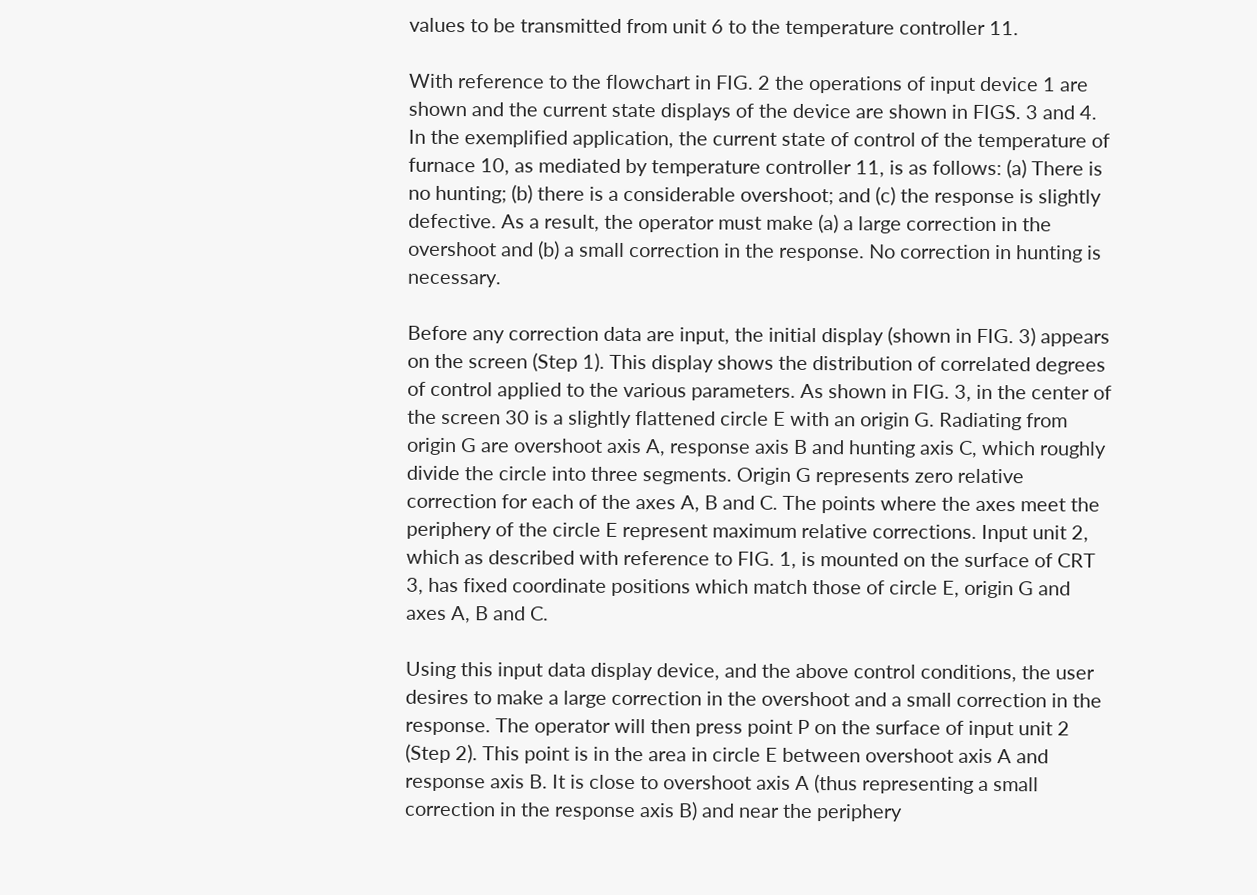values to be transmitted from unit 6 to the temperature controller 11.

With reference to the flowchart in FIG. 2 the operations of input device 1 are shown and the current state displays of the device are shown in FIGS. 3 and 4. In the exemplified application, the current state of control of the temperature of furnace 10, as mediated by temperature controller 11, is as follows: (a) There is no hunting; (b) there is a considerable overshoot; and (c) the response is slightly defective. As a result, the operator must make (a) a large correction in the overshoot and (b) a small correction in the response. No correction in hunting is necessary.

Before any correction data are input, the initial display (shown in FIG. 3) appears on the screen (Step 1). This display shows the distribution of correlated degrees of control applied to the various parameters. As shown in FIG. 3, in the center of the screen 30 is a slightly flattened circle E with an origin G. Radiating from origin G are overshoot axis A, response axis B and hunting axis C, which roughly divide the circle into three segments. Origin G represents zero relative correction for each of the axes A, B and C. The points where the axes meet the periphery of the circle E represent maximum relative corrections. Input unit 2, which as described with reference to FIG. 1, is mounted on the surface of CRT 3, has fixed coordinate positions which match those of circle E, origin G and axes A, B and C.

Using this input data display device, and the above control conditions, the user desires to make a large correction in the overshoot and a small correction in the response. The operator will then press point P on the surface of input unit 2 (Step 2). This point is in the area in circle E between overshoot axis A and response axis B. It is close to overshoot axis A (thus representing a small correction in the response axis B) and near the periphery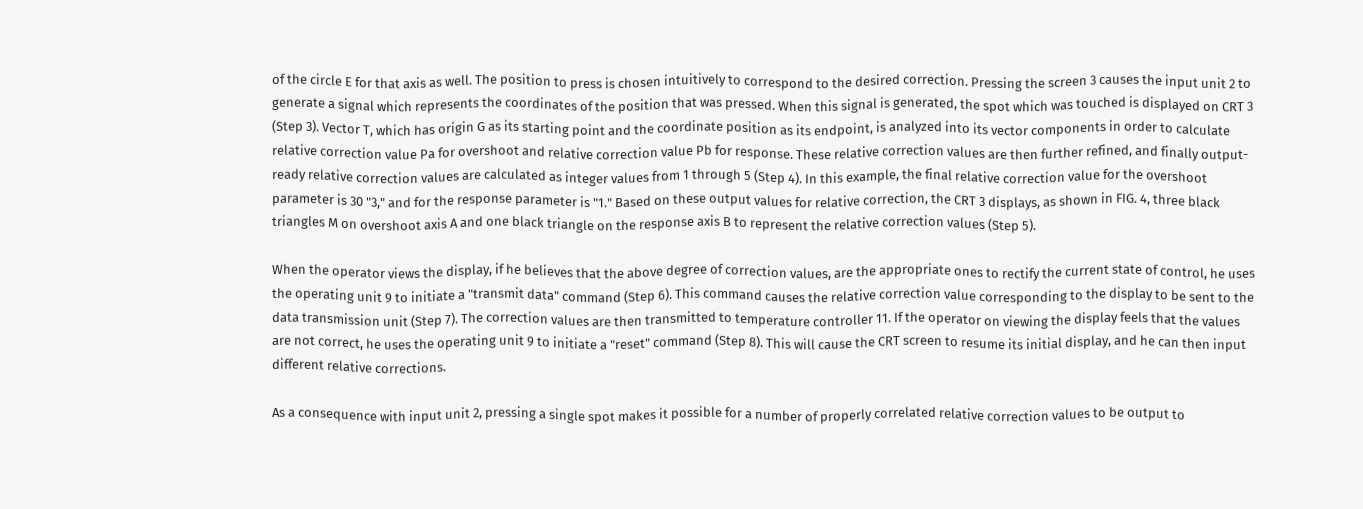of the circle E for that axis as well. The position to press is chosen intuitively to correspond to the desired correction. Pressing the screen 3 causes the input unit 2 to generate a signal which represents the coordinates of the position that was pressed. When this signal is generated, the spot which was touched is displayed on CRT 3 (Step 3). Vector T, which has origin G as its starting point and the coordinate position as its endpoint, is analyzed into its vector components in order to calculate relative correction value Pa for overshoot and relative correction value Pb for response. These relative correction values are then further refined, and finally output-ready relative correction values are calculated as integer values from 1 through 5 (Step 4). In this example, the final relative correction value for the overshoot parameter is 30 "3," and for the response parameter is "1." Based on these output values for relative correction, the CRT 3 displays, as shown in FIG. 4, three black triangles M on overshoot axis A and one black triangle on the response axis B to represent the relative correction values (Step 5).

When the operator views the display, if he believes that the above degree of correction values, are the appropriate ones to rectify the current state of control, he uses the operating unit 9 to initiate a "transmit data" command (Step 6). This command causes the relative correction value corresponding to the display to be sent to the data transmission unit (Step 7). The correction values are then transmitted to temperature controller 11. If the operator on viewing the display feels that the values are not correct, he uses the operating unit 9 to initiate a "reset" command (Step 8). This will cause the CRT screen to resume its initial display, and he can then input different relative corrections.

As a consequence with input unit 2, pressing a single spot makes it possible for a number of properly correlated relative correction values to be output to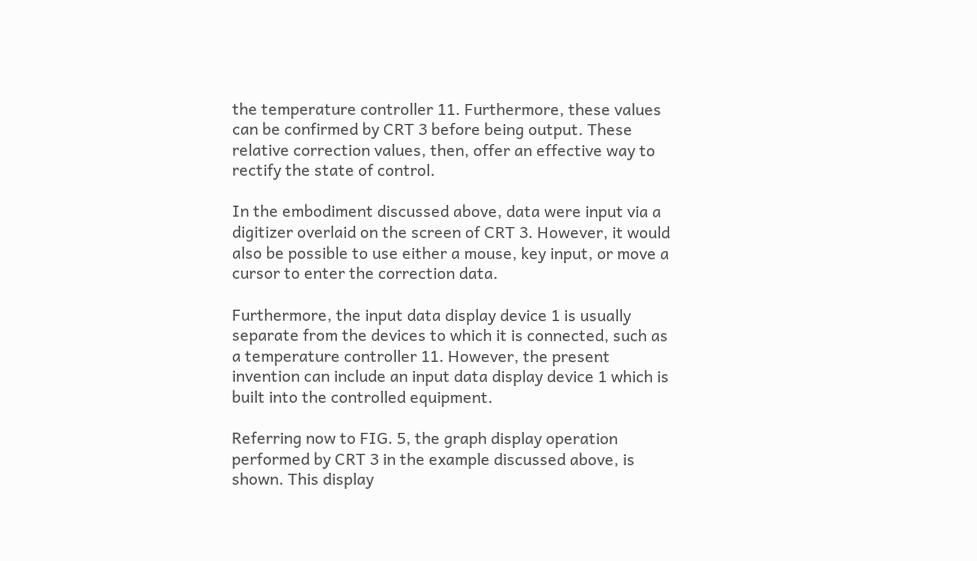the temperature controller 11. Furthermore, these values can be confirmed by CRT 3 before being output. These relative correction values, then, offer an effective way to rectify the state of control.

In the embodiment discussed above, data were input via a digitizer overlaid on the screen of CRT 3. However, it would also be possible to use either a mouse, key input, or move a cursor to enter the correction data.

Furthermore, the input data display device 1 is usually separate from the devices to which it is connected, such as a temperature controller 11. However, the present invention can include an input data display device 1 which is built into the controlled equipment.

Referring now to FIG. 5, the graph display operation performed by CRT 3 in the example discussed above, is shown. This display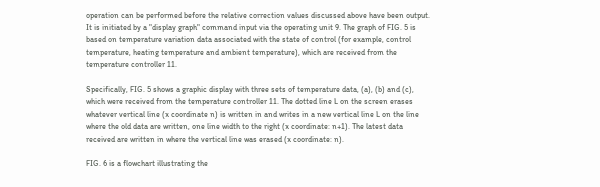operation can be performed before the relative correction values discussed above have been output. It is initiated by a "display graph" command input via the operating unit 9. The graph of FIG. 5 is based on temperature variation data associated with the state of control (for example, control temperature, heating temperature and ambient temperature), which are received from the temperature controller 11.

Specifically, FIG. 5 shows a graphic display with three sets of temperature data, (a), (b) and (c), which were received from the temperature controller 11. The dotted line L on the screen erases whatever vertical line (x coordinate n) is written in and writes in a new vertical line L on the line where the old data are written, one line width to the right (x coordinate: n+1). The latest data received are written in where the vertical line was erased (x coordinate: n).

FIG. 6 is a flowchart illustrating the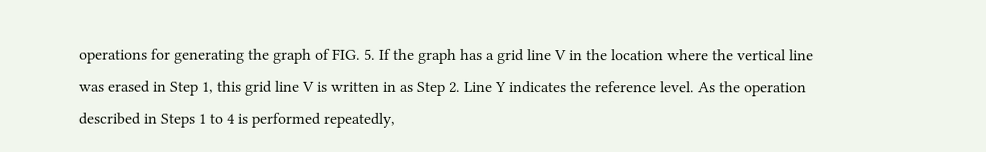operations for generating the graph of FIG. 5. If the graph has a grid line V in the location where the vertical line was erased in Step 1, this grid line V is written in as Step 2. Line Y indicates the reference level. As the operation described in Steps 1 to 4 is performed repeatedly,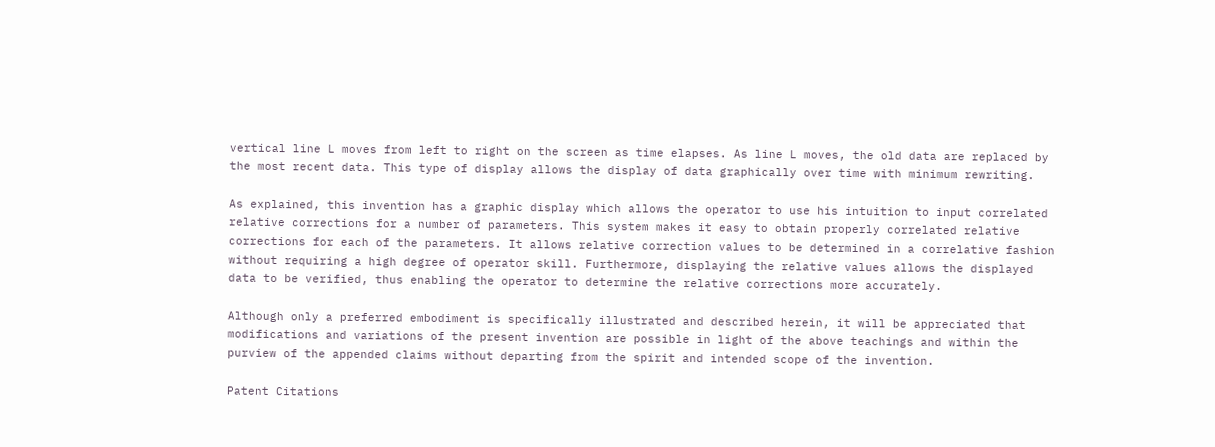vertical line L moves from left to right on the screen as time elapses. As line L moves, the old data are replaced by the most recent data. This type of display allows the display of data graphically over time with minimum rewriting.

As explained, this invention has a graphic display which allows the operator to use his intuition to input correlated relative corrections for a number of parameters. This system makes it easy to obtain properly correlated relative corrections for each of the parameters. It allows relative correction values to be determined in a correlative fashion without requiring a high degree of operator skill. Furthermore, displaying the relative values allows the displayed data to be verified, thus enabling the operator to determine the relative corrections more accurately.

Although only a preferred embodiment is specifically illustrated and described herein, it will be appreciated that modifications and variations of the present invention are possible in light of the above teachings and within the purview of the appended claims without departing from the spirit and intended scope of the invention.

Patent Citations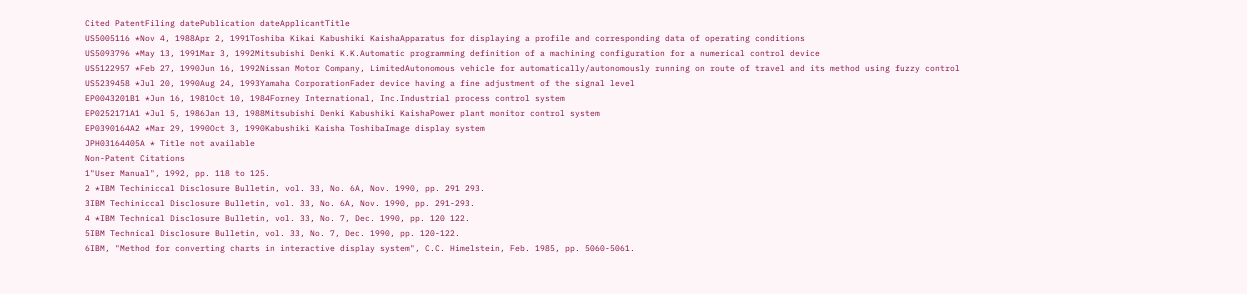Cited PatentFiling datePublication dateApplicantTitle
US5005116 *Nov 4, 1988Apr 2, 1991Toshiba Kikai Kabushiki KaishaApparatus for displaying a profile and corresponding data of operating conditions
US5093796 *May 13, 1991Mar 3, 1992Mitsubishi Denki K.K.Automatic programming definition of a machining configuration for a numerical control device
US5122957 *Feb 27, 1990Jun 16, 1992Nissan Motor Company, LimitedAutonomous vehicle for automatically/autonomously running on route of travel and its method using fuzzy control
US5239458 *Jul 20, 1990Aug 24, 1993Yamaha CorporationFader device having a fine adjustment of the signal level
EP0043201B1 *Jun 16, 1981Oct 10, 1984Forney International, Inc.Industrial process control system
EP0252171A1 *Jul 5, 1986Jan 13, 1988Mitsubishi Denki Kabushiki KaishaPower plant monitor control system
EP0390164A2 *Mar 29, 1990Oct 3, 1990Kabushiki Kaisha ToshibaImage display system
JPH03164405A * Title not available
Non-Patent Citations
1"User Manual", 1992, pp. 118 to 125.
2 *IBM Techiniccal Disclosure Bulletin, vol. 33, No. 6A, Nov. 1990, pp. 291 293.
3IBM Techiniccal Disclosure Bulletin, vol. 33, No. 6A, Nov. 1990, pp. 291-293.
4 *IBM Technical Disclosure Bulletin, vol. 33, No. 7, Dec. 1990, pp. 120 122.
5IBM Technical Disclosure Bulletin, vol. 33, No. 7, Dec. 1990, pp. 120-122.
6IBM, "Method for converting charts in interactive display system", C.C. Himelstein, Feb. 1985, pp. 5060-5061.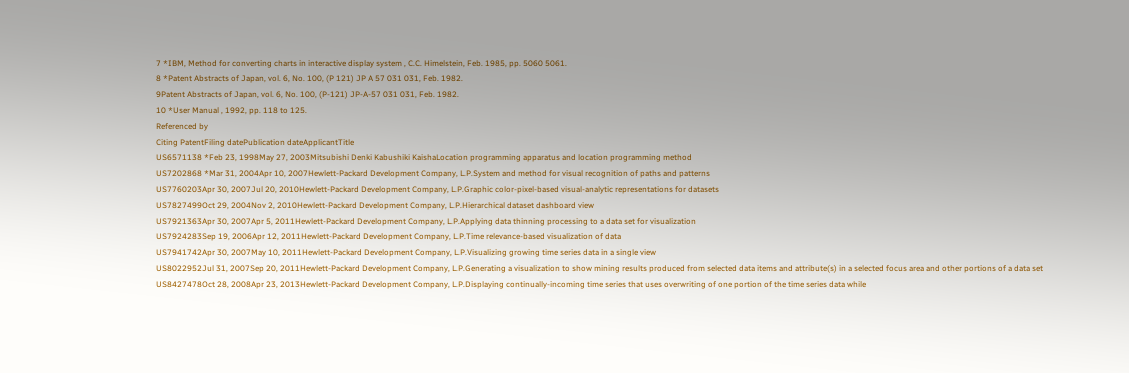7 *IBM, Method for converting charts in interactive display system , C.C. Himelstein, Feb. 1985, pp. 5060 5061.
8 *Patent Abstracts of Japan, vol. 6, No. 100, (P 121) JP A 57 031 031, Feb. 1982.
9Patent Abstracts of Japan, vol. 6, No. 100, (P-121) JP-A-57 031 031, Feb. 1982.
10 *User Manual , 1992, pp. 118 to 125.
Referenced by
Citing PatentFiling datePublication dateApplicantTitle
US6571138 *Feb 23, 1998May 27, 2003Mitsubishi Denki Kabushiki KaishaLocation programming apparatus and location programming method
US7202868 *Mar 31, 2004Apr 10, 2007Hewlett-Packard Development Company, L.P.System and method for visual recognition of paths and patterns
US7760203Apr 30, 2007Jul 20, 2010Hewlett-Packard Development Company, L.P.Graphic color-pixel-based visual-analytic representations for datasets
US7827499Oct 29, 2004Nov 2, 2010Hewlett-Packard Development Company, L.P.Hierarchical dataset dashboard view
US7921363Apr 30, 2007Apr 5, 2011Hewlett-Packard Development Company, L.P.Applying data thinning processing to a data set for visualization
US7924283Sep 19, 2006Apr 12, 2011Hewlett-Packard Development Company, L.P.Time relevance-based visualization of data
US7941742Apr 30, 2007May 10, 2011Hewlett-Packard Development Company, L.P.Visualizing growing time series data in a single view
US8022952Jul 31, 2007Sep 20, 2011Hewlett-Packard Development Company, L.P.Generating a visualization to show mining results produced from selected data items and attribute(s) in a selected focus area and other portions of a data set
US8427478Oct 28, 2008Apr 23, 2013Hewlett-Packard Development Company, L.P.Displaying continually-incoming time series that uses overwriting of one portion of the time series data while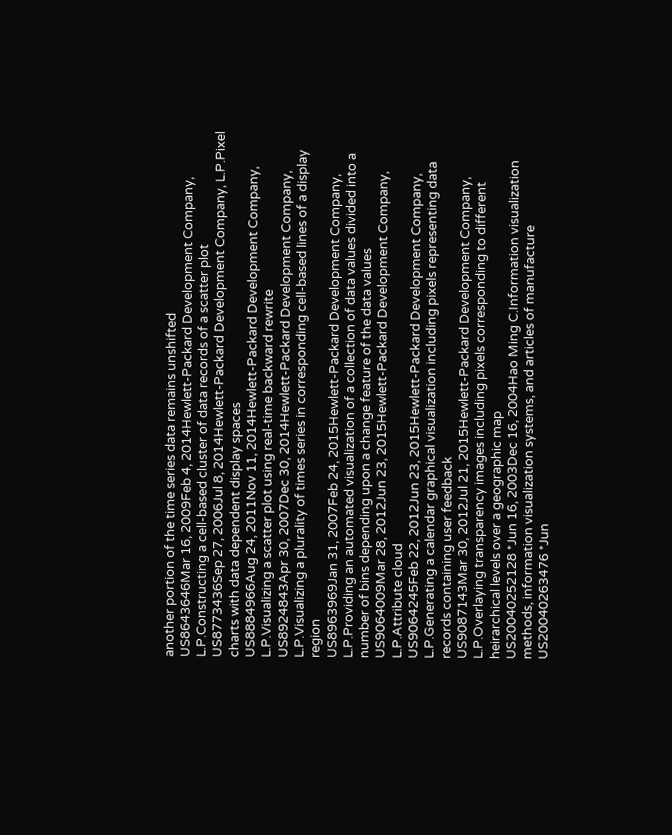another portion of the time series data remains unshifted
US8643646Mar 16, 2009Feb 4, 2014Hewlett-Packard Development Company, L.P.Constructing a cell-based cluster of data records of a scatter plot
US8773436Sep 27, 2006Jul 8, 2014Hewlett-Packard Development Company, L.P.Pixel charts with data dependent display spaces
US8884966Aug 24, 2011Nov 11, 2014Hewlett-Packard Development Company, L.P.Visualizing a scatter plot using real-time backward rewrite
US8924843Apr 30, 2007Dec 30, 2014Hewlett-Packard Development Company, L.P.Visualizing a plurality of times series in corresponding cell-based lines of a display region
US8963969Jan 31, 2007Feb 24, 2015Hewlett-Packard Development Company, L.P.Providing an automated visualization of a collection of data values divided into a number of bins depending upon a change feature of the data values
US9064009Mar 28, 2012Jun 23, 2015Hewlett-Packard Development Company, L.P.Attribute cloud
US9064245Feb 22, 2012Jun 23, 2015Hewlett-Packard Development Company, L.P.Generating a calendar graphical visualization including pixels representing data records containing user feedback
US9087143Mar 30, 2012Jul 21, 2015Hewlett-Packard Development Company, L.P.Overlaying transparency images including pixels corresponding to different heirarchical levels over a geographic map
US20040252128 *Jun 16, 2003Dec 16, 2004Hao Ming C.Information visualization methods, information visualization systems, and articles of manufacture
US20040263476 *Jun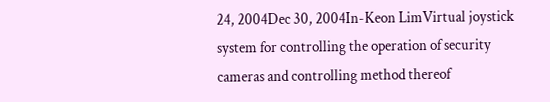24, 2004Dec 30, 2004In-Keon LimVirtual joystick system for controlling the operation of security cameras and controlling method thereof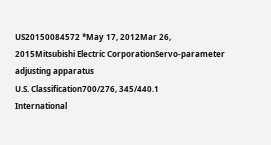US20150084572 *May 17, 2012Mar 26, 2015Mitsubishi Electric CorporationServo-parameter adjusting apparatus
U.S. Classification700/276, 345/440.1
International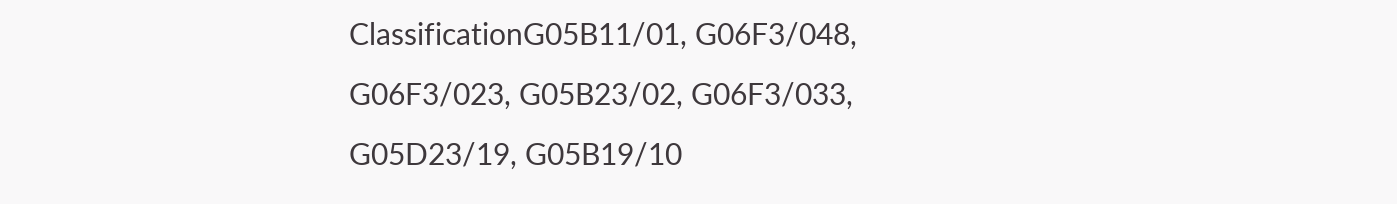ClassificationG05B11/01, G06F3/048, G06F3/023, G05B23/02, G06F3/033, G05D23/19, G05B19/10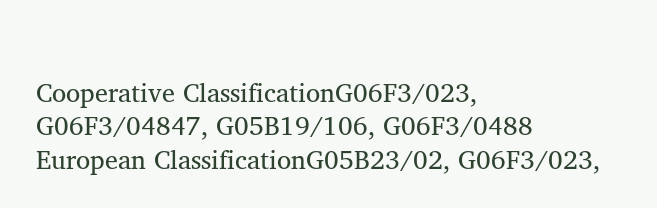Cooperative ClassificationG06F3/023, G06F3/04847, G05B19/106, G06F3/0488
European ClassificationG05B23/02, G06F3/023,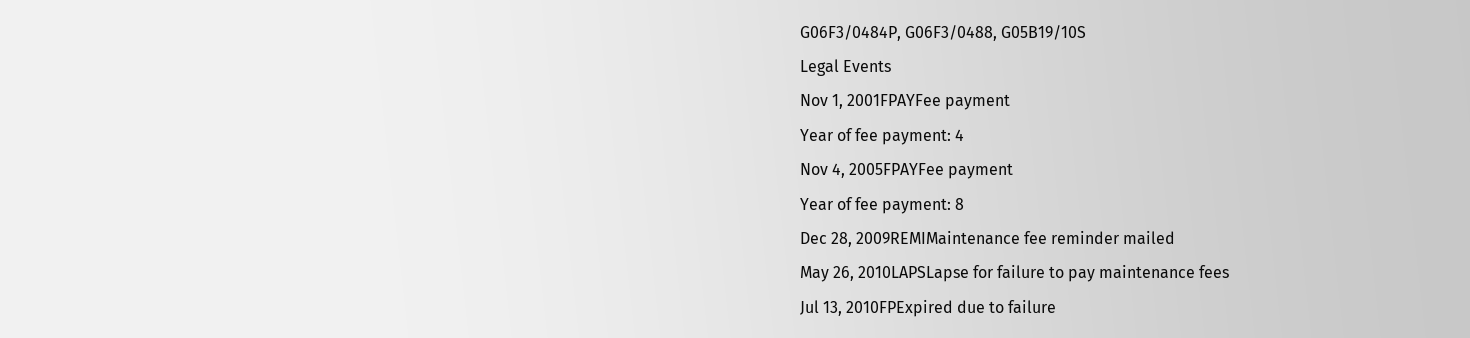G06F3/0484P, G06F3/0488, G05B19/10S
Legal Events
Nov 1, 2001FPAYFee payment
Year of fee payment: 4
Nov 4, 2005FPAYFee payment
Year of fee payment: 8
Dec 28, 2009REMIMaintenance fee reminder mailed
May 26, 2010LAPSLapse for failure to pay maintenance fees
Jul 13, 2010FPExpired due to failure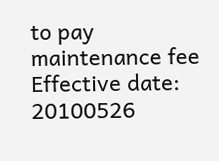to pay maintenance fee
Effective date: 20100526